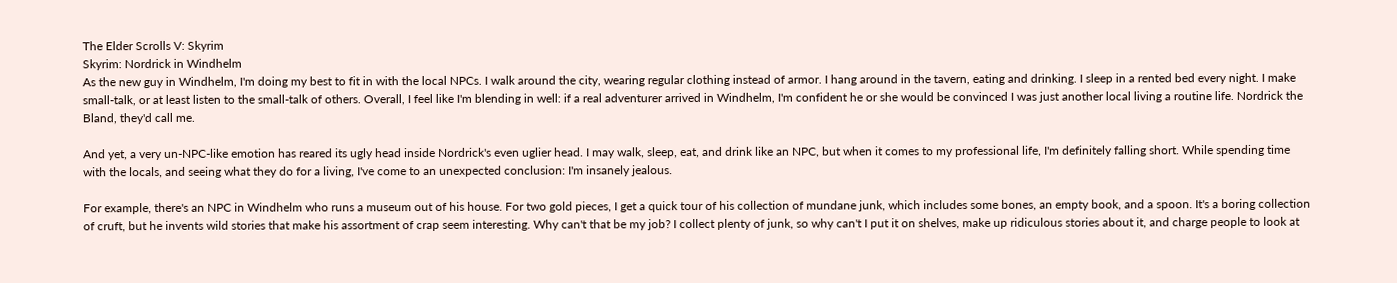The Elder Scrolls V: Skyrim
Skyrim: Nordrick in Windhelm
As the new guy in Windhelm, I'm doing my best to fit in with the local NPCs. I walk around the city, wearing regular clothing instead of armor. I hang around in the tavern, eating and drinking. I sleep in a rented bed every night. I make small-talk, or at least listen to the small-talk of others. Overall, I feel like I'm blending in well: if a real adventurer arrived in Windhelm, I'm confident he or she would be convinced I was just another local living a routine life. Nordrick the Bland, they'd call me.

And yet, a very un-NPC-like emotion has reared its ugly head inside Nordrick's even uglier head. I may walk, sleep, eat, and drink like an NPC, but when it comes to my professional life, I'm definitely falling short. While spending time with the locals, and seeing what they do for a living, I've come to an unexpected conclusion: I'm insanely jealous.

For example, there's an NPC in Windhelm who runs a museum out of his house. For two gold pieces, I get a quick tour of his collection of mundane junk, which includes some bones, an empty book, and a spoon. It's a boring collection of cruft, but he invents wild stories that make his assortment of crap seem interesting. Why can't that be my job? I collect plenty of junk, so why can't I put it on shelves, make up ridiculous stories about it, and charge people to look at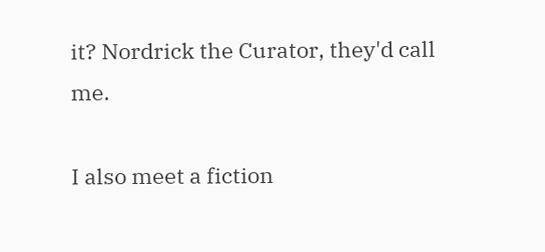it? Nordrick the Curator, they'd call me.

I also meet a fiction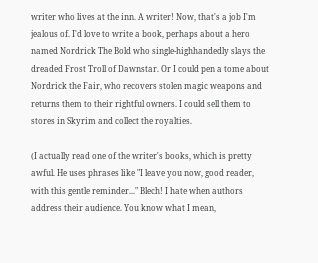writer who lives at the inn. A writer! Now, that's a job I'm jealous of. I'd love to write a book, perhaps about a hero named Nordrick The Bold who single-highhandedly slays the dreaded Frost Troll of Dawnstar. Or I could pen a tome about Nordrick the Fair, who recovers stolen magic weapons and returns them to their rightful owners. I could sell them to stores in Skyrim and collect the royalties.

(I actually read one of the writer's books, which is pretty awful. He uses phrases like "I leave you now, good reader, with this gentle reminder..." Blech! I hate when authors address their audience. You know what I mean,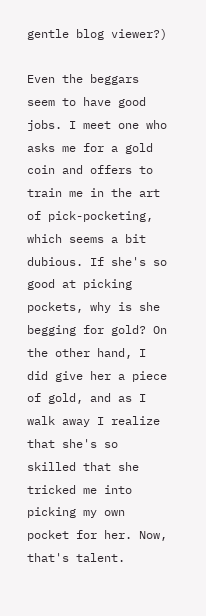gentle blog viewer?)

Even the beggars seem to have good jobs. I meet one who asks me for a gold coin and offers to train me in the art of pick-pocketing, which seems a bit dubious. If she's so good at picking pockets, why is she begging for gold? On the other hand, I did give her a piece of gold, and as I walk away I realize that she's so skilled that she tricked me into picking my own pocket for her. Now, that's talent.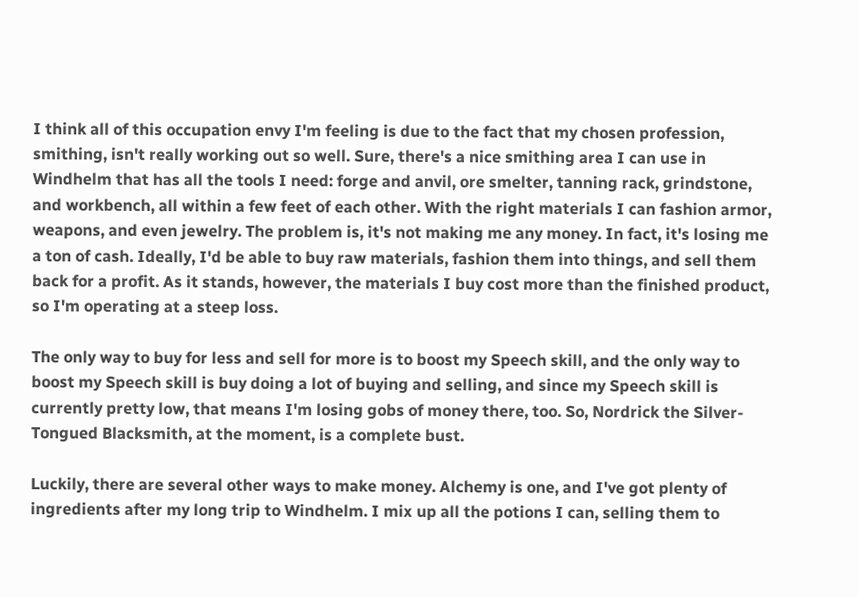I think all of this occupation envy I'm feeling is due to the fact that my chosen profession, smithing, isn't really working out so well. Sure, there's a nice smithing area I can use in Windhelm that has all the tools I need: forge and anvil, ore smelter, tanning rack, grindstone, and workbench, all within a few feet of each other. With the right materials I can fashion armor, weapons, and even jewelry. The problem is, it's not making me any money. In fact, it's losing me a ton of cash. Ideally, I'd be able to buy raw materials, fashion them into things, and sell them back for a profit. As it stands, however, the materials I buy cost more than the finished product, so I'm operating at a steep loss.

The only way to buy for less and sell for more is to boost my Speech skill, and the only way to boost my Speech skill is buy doing a lot of buying and selling, and since my Speech skill is currently pretty low, that means I'm losing gobs of money there, too. So, Nordrick the Silver-Tongued Blacksmith, at the moment, is a complete bust.

Luckily, there are several other ways to make money. Alchemy is one, and I've got plenty of ingredients after my long trip to Windhelm. I mix up all the potions I can, selling them to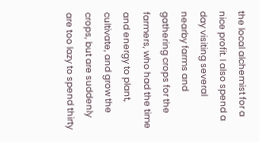the local alchemist for a nice profit. I also spend a day visiting several nearby farms and gathering crops for the farmers, who had the time and energy to plant, cultivate, and grow the crops, but are suddenly are too lazy to spend thirty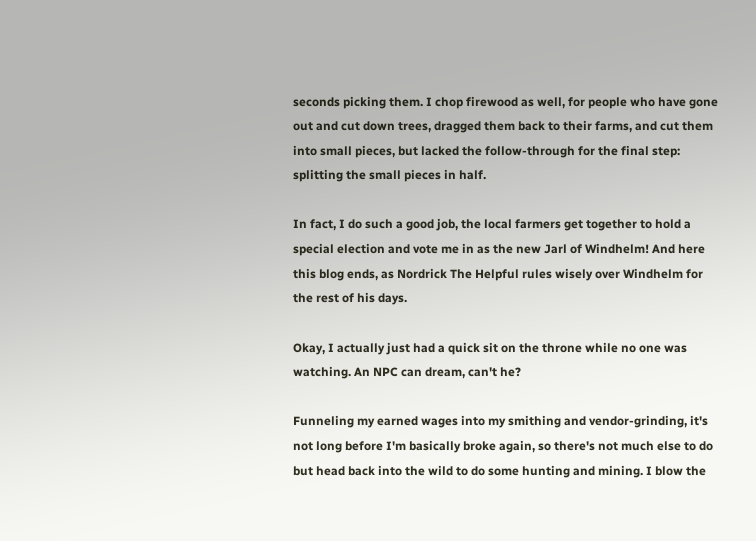seconds picking them. I chop firewood as well, for people who have gone out and cut down trees, dragged them back to their farms, and cut them into small pieces, but lacked the follow-through for the final step: splitting the small pieces in half.

In fact, I do such a good job, the local farmers get together to hold a special election and vote me in as the new Jarl of Windhelm! And here this blog ends, as Nordrick The Helpful rules wisely over Windhelm for the rest of his days.

Okay, I actually just had a quick sit on the throne while no one was watching. An NPC can dream, can't he?

Funneling my earned wages into my smithing and vendor-grinding, it's not long before I'm basically broke again, so there's not much else to do but head back into the wild to do some hunting and mining. I blow the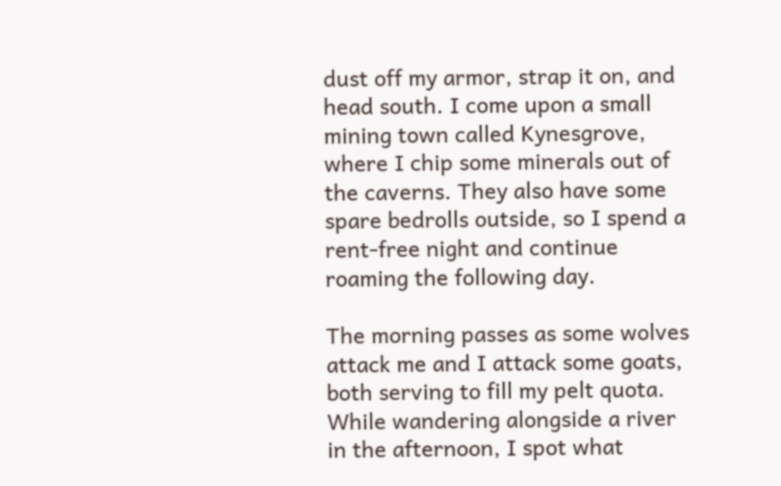dust off my armor, strap it on, and head south. I come upon a small mining town called Kynesgrove, where I chip some minerals out of the caverns. They also have some spare bedrolls outside, so I spend a rent-free night and continue roaming the following day.

The morning passes as some wolves attack me and I attack some goats, both serving to fill my pelt quota. While wandering alongside a river in the afternoon, I spot what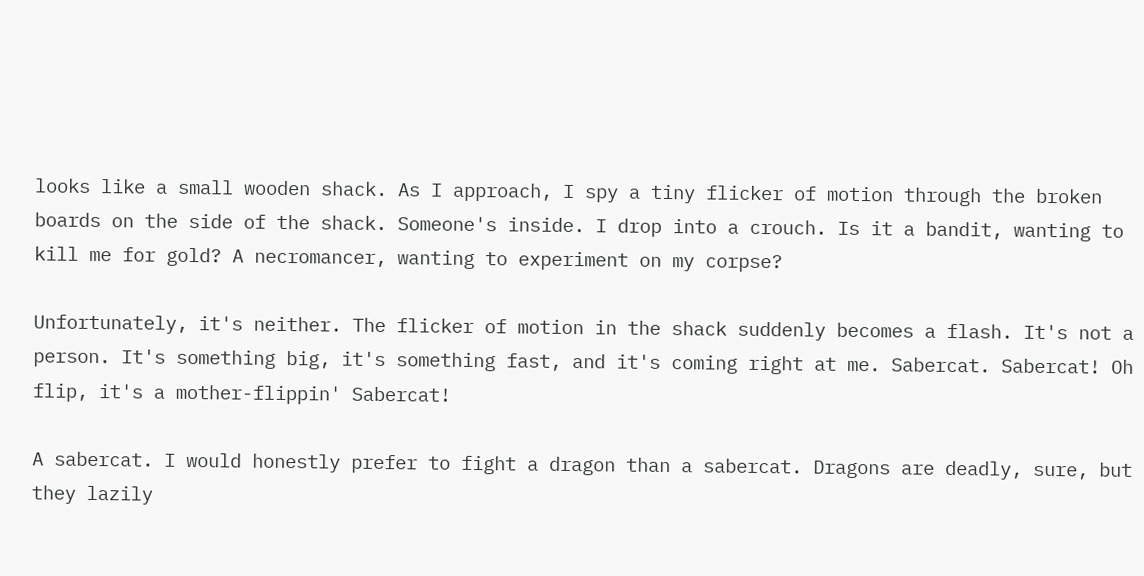looks like a small wooden shack. As I approach, I spy a tiny flicker of motion through the broken boards on the side of the shack. Someone's inside. I drop into a crouch. Is it a bandit, wanting to kill me for gold? A necromancer, wanting to experiment on my corpse?

Unfortunately, it's neither. The flicker of motion in the shack suddenly becomes a flash. It's not a person. It's something big, it's something fast, and it's coming right at me. Sabercat. Sabercat! Oh flip, it's a mother-flippin' Sabercat!

A sabercat. I would honestly prefer to fight a dragon than a sabercat. Dragons are deadly, sure, but they lazily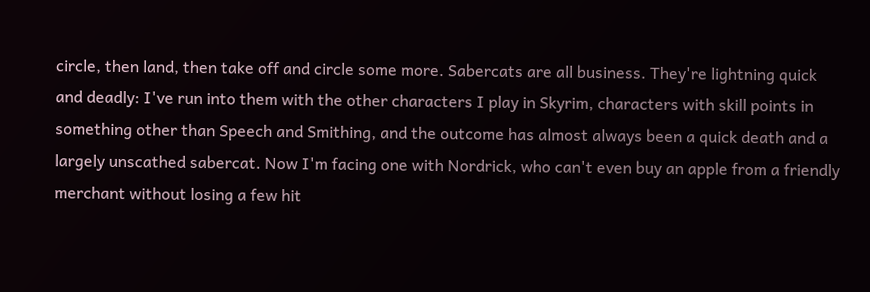circle, then land, then take off and circle some more. Sabercats are all business. They're lightning quick and deadly: I've run into them with the other characters I play in Skyrim, characters with skill points in something other than Speech and Smithing, and the outcome has almost always been a quick death and a largely unscathed sabercat. Now I'm facing one with Nordrick, who can't even buy an apple from a friendly merchant without losing a few hit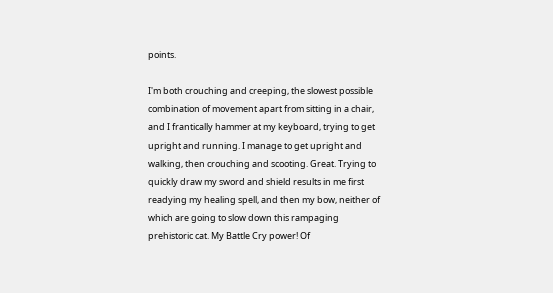points.

I'm both crouching and creeping, the slowest possible combination of movement apart from sitting in a chair, and I frantically hammer at my keyboard, trying to get upright and running. I manage to get upright and walking, then crouching and scooting. Great. Trying to quickly draw my sword and shield results in me first readying my healing spell, and then my bow, neither of which are going to slow down this rampaging prehistoric cat. My Battle Cry power! Of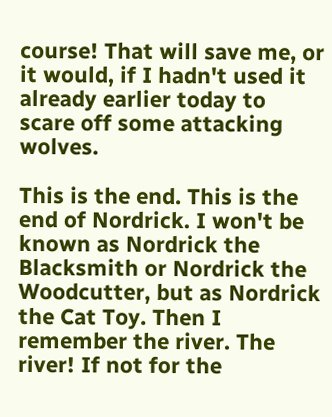course! That will save me, or it would, if I hadn't used it already earlier today to scare off some attacking wolves.

This is the end. This is the end of Nordrick. I won't be known as Nordrick the Blacksmith or Nordrick the Woodcutter, but as Nordrick the Cat Toy. Then I remember the river. The river! If not for the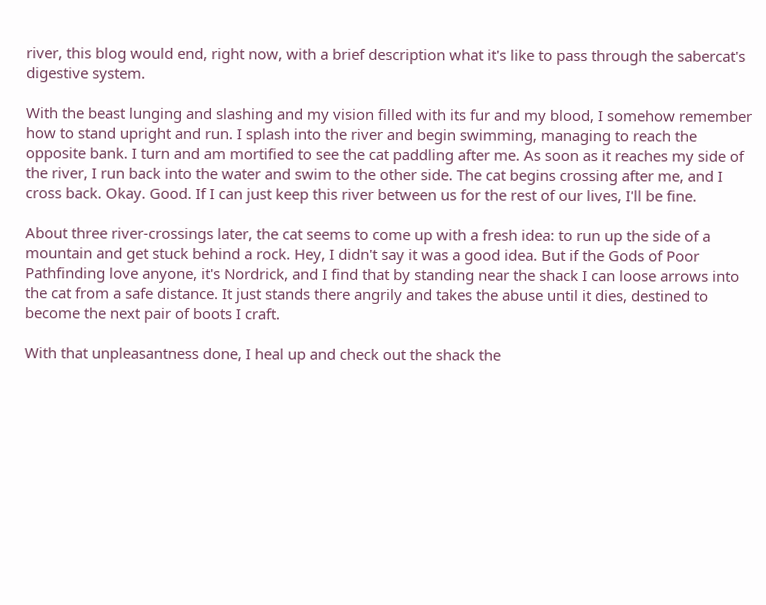river, this blog would end, right now, with a brief description what it's like to pass through the sabercat's digestive system.

With the beast lunging and slashing and my vision filled with its fur and my blood, I somehow remember how to stand upright and run. I splash into the river and begin swimming, managing to reach the opposite bank. I turn and am mortified to see the cat paddling after me. As soon as it reaches my side of the river, I run back into the water and swim to the other side. The cat begins crossing after me, and I cross back. Okay. Good. If I can just keep this river between us for the rest of our lives, I'll be fine.

About three river-crossings later, the cat seems to come up with a fresh idea: to run up the side of a mountain and get stuck behind a rock. Hey, I didn't say it was a good idea. But if the Gods of Poor Pathfinding love anyone, it's Nordrick, and I find that by standing near the shack I can loose arrows into the cat from a safe distance. It just stands there angrily and takes the abuse until it dies, destined to become the next pair of boots I craft.

With that unpleasantness done, I heal up and check out the shack the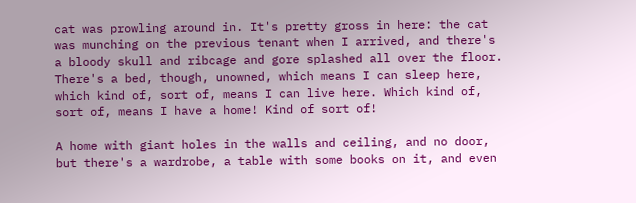cat was prowling around in. It's pretty gross in here: the cat was munching on the previous tenant when I arrived, and there's a bloody skull and ribcage and gore splashed all over the floor. There's a bed, though, unowned, which means I can sleep here, which kind of, sort of, means I can live here. Which kind of, sort of, means I have a home! Kind of sort of!

A home with giant holes in the walls and ceiling, and no door, but there's a wardrobe, a table with some books on it, and even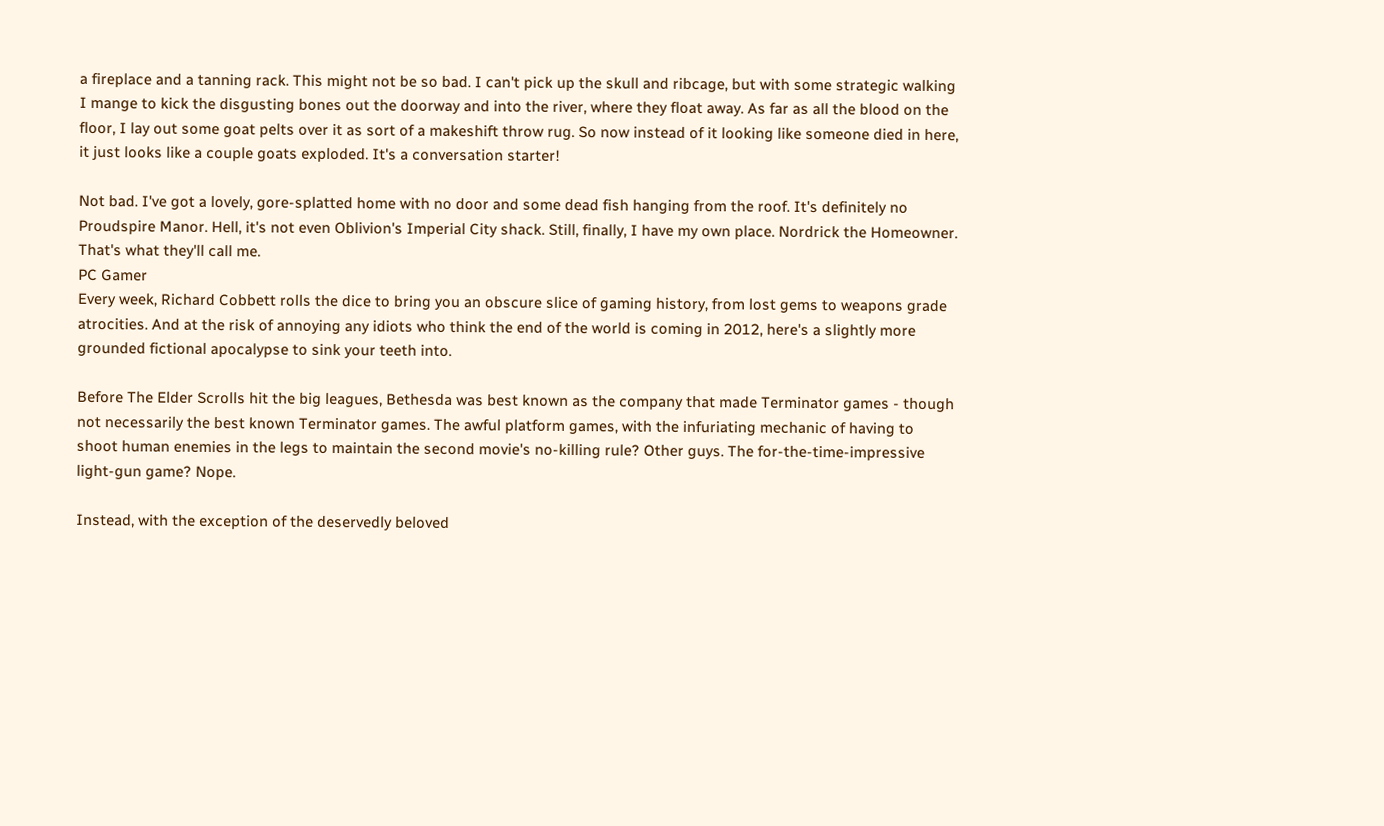a fireplace and a tanning rack. This might not be so bad. I can't pick up the skull and ribcage, but with some strategic walking I mange to kick the disgusting bones out the doorway and into the river, where they float away. As far as all the blood on the floor, I lay out some goat pelts over it as sort of a makeshift throw rug. So now instead of it looking like someone died in here, it just looks like a couple goats exploded. It's a conversation starter!

Not bad. I've got a lovely, gore-splatted home with no door and some dead fish hanging from the roof. It's definitely no Proudspire Manor. Hell, it's not even Oblivion's Imperial City shack. Still, finally, I have my own place. Nordrick the Homeowner. That's what they'll call me.
PC Gamer
Every week, Richard Cobbett rolls the dice to bring you an obscure slice of gaming history, from lost gems to weapons grade atrocities. And at the risk of annoying any idiots who think the end of the world is coming in 2012, here's a slightly more grounded fictional apocalypse to sink your teeth into.

Before The Elder Scrolls hit the big leagues, Bethesda was best known as the company that made Terminator games - though not necessarily the best known Terminator games. The awful platform games, with the infuriating mechanic of having to shoot human enemies in the legs to maintain the second movie's no-killing rule? Other guys. The for-the-time-impressive light-gun game? Nope.

Instead, with the exception of the deservedly beloved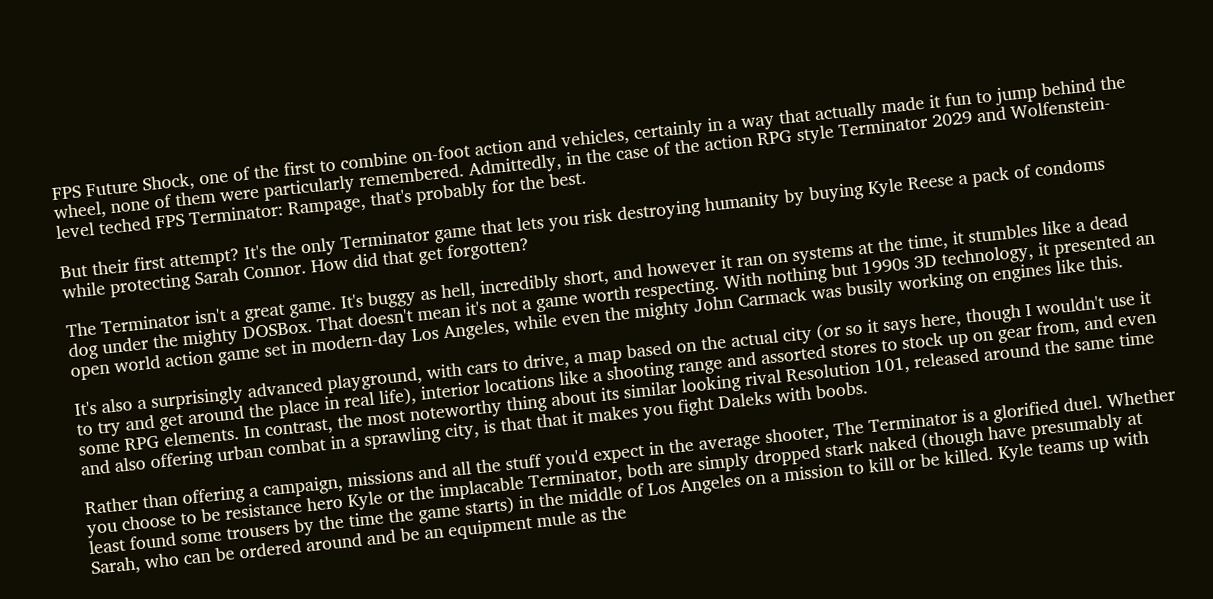FPS Future Shock, one of the first to combine on-foot action and vehicles, certainly in a way that actually made it fun to jump behind the wheel, none of them were particularly remembered. Admittedly, in the case of the action RPG style Terminator 2029 and Wolfenstein-level teched FPS Terminator: Rampage, that's probably for the best.

But their first attempt? It's the only Terminator game that lets you risk destroying humanity by buying Kyle Reese a pack of condoms while protecting Sarah Connor. How did that get forgotten?

The Terminator isn't a great game. It's buggy as hell, incredibly short, and however it ran on systems at the time, it stumbles like a dead dog under the mighty DOSBox. That doesn't mean it's not a game worth respecting. With nothing but 1990s 3D technology, it presented an open world action game set in modern-day Los Angeles, while even the mighty John Carmack was busily working on engines like this.

It's also a surprisingly advanced playground, with cars to drive, a map based on the actual city (or so it says here, though I wouldn't use it to try and get around the place in real life), interior locations like a shooting range and assorted stores to stock up on gear from, and even some RPG elements. In contrast, the most noteworthy thing about its similar looking rival Resolution 101, released around the same time and also offering urban combat in a sprawling city, is that that it makes you fight Daleks with boobs.

Rather than offering a campaign, missions and all the stuff you'd expect in the average shooter, The Terminator is a glorified duel. Whether you choose to be resistance hero Kyle or the implacable Terminator, both are simply dropped stark naked (though have presumably at least found some trousers by the time the game starts) in the middle of Los Angeles on a mission to kill or be killed. Kyle teams up with Sarah, who can be ordered around and be an equipment mule as the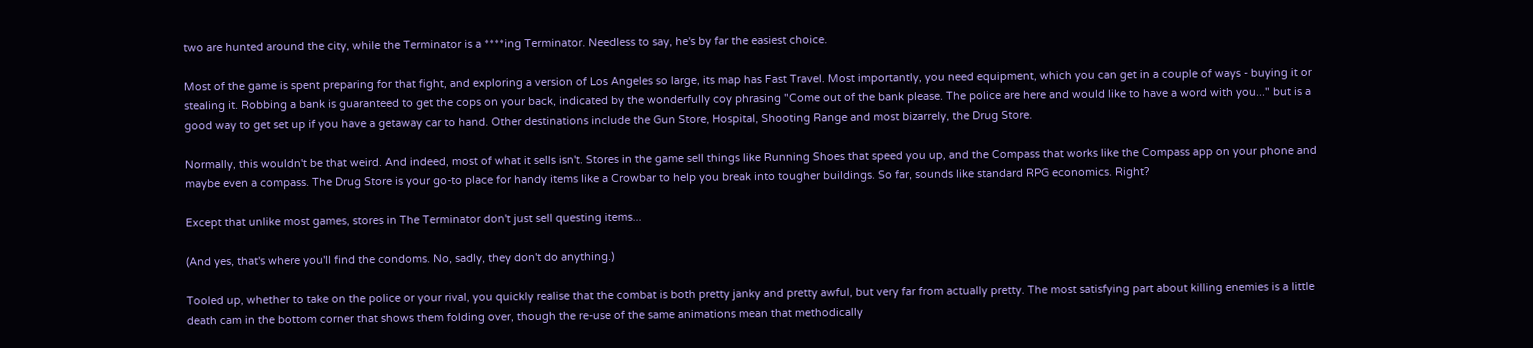two are hunted around the city, while the Terminator is a ****ing Terminator. Needless to say, he's by far the easiest choice.

Most of the game is spent preparing for that fight, and exploring a version of Los Angeles so large, its map has Fast Travel. Most importantly, you need equipment, which you can get in a couple of ways - buying it or stealing it. Robbing a bank is guaranteed to get the cops on your back, indicated by the wonderfully coy phrasing "Come out of the bank please. The police are here and would like to have a word with you..." but is a good way to get set up if you have a getaway car to hand. Other destinations include the Gun Store, Hospital, Shooting Range and most bizarrely, the Drug Store.

Normally, this wouldn't be that weird. And indeed, most of what it sells isn't. Stores in the game sell things like Running Shoes that speed you up, and the Compass that works like the Compass app on your phone and maybe even a compass. The Drug Store is your go-to place for handy items like a Crowbar to help you break into tougher buildings. So far, sounds like standard RPG economics. Right?

Except that unlike most games, stores in The Terminator don't just sell questing items...

(And yes, that's where you'll find the condoms. No, sadly, they don't do anything.)

Tooled up, whether to take on the police or your rival, you quickly realise that the combat is both pretty janky and pretty awful, but very far from actually pretty. The most satisfying part about killing enemies is a little death cam in the bottom corner that shows them folding over, though the re-use of the same animations mean that methodically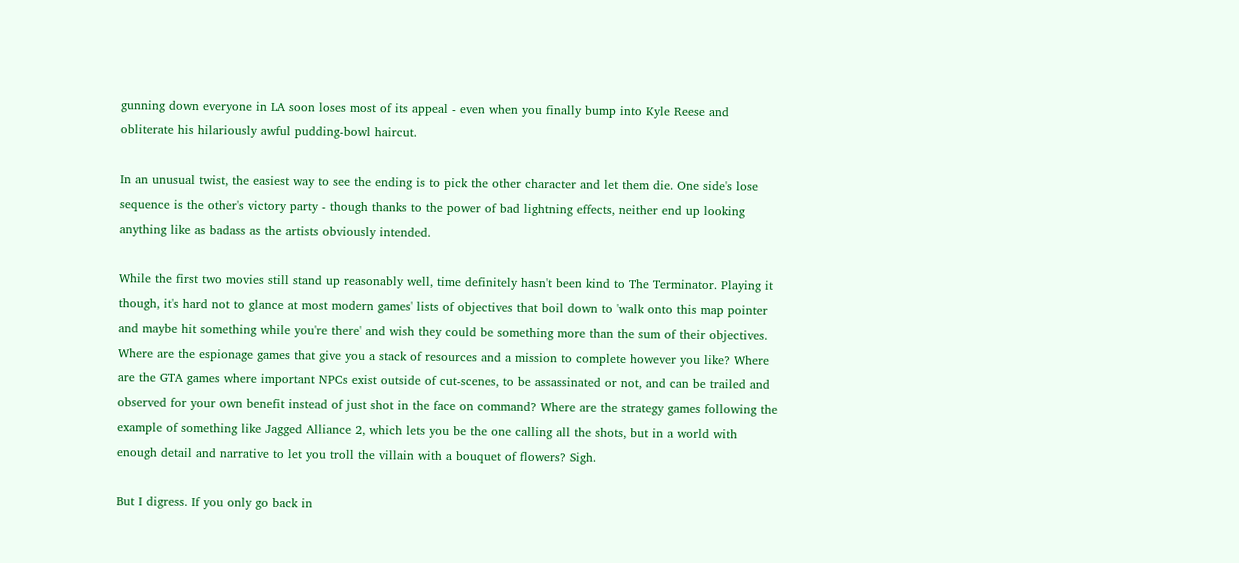gunning down everyone in LA soon loses most of its appeal - even when you finally bump into Kyle Reese and obliterate his hilariously awful pudding-bowl haircut.

In an unusual twist, the easiest way to see the ending is to pick the other character and let them die. One side's lose sequence is the other's victory party - though thanks to the power of bad lightning effects, neither end up looking anything like as badass as the artists obviously intended.

While the first two movies still stand up reasonably well, time definitely hasn't been kind to The Terminator. Playing it though, it's hard not to glance at most modern games' lists of objectives that boil down to 'walk onto this map pointer and maybe hit something while you're there' and wish they could be something more than the sum of their objectives. Where are the espionage games that give you a stack of resources and a mission to complete however you like? Where are the GTA games where important NPCs exist outside of cut-scenes, to be assassinated or not, and can be trailed and observed for your own benefit instead of just shot in the face on command? Where are the strategy games following the example of something like Jagged Alliance 2, which lets you be the one calling all the shots, but in a world with enough detail and narrative to let you troll the villain with a bouquet of flowers? Sigh.

But I digress. If you only go back in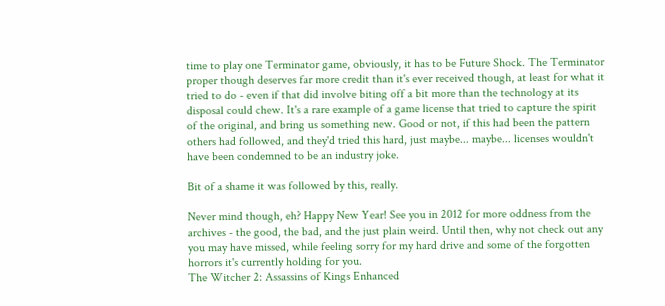time to play one Terminator game, obviously, it has to be Future Shock. The Terminator proper though deserves far more credit than it's ever received though, at least for what it tried to do - even if that did involve biting off a bit more than the technology at its disposal could chew. It's a rare example of a game license that tried to capture the spirit of the original, and bring us something new. Good or not, if this had been the pattern others had followed, and they'd tried this hard, just maybe... maybe... licenses wouldn't have been condemned to be an industry joke.

Bit of a shame it was followed by this, really.

Never mind though, eh? Happy New Year! See you in 2012 for more oddness from the archives - the good, the bad, and the just plain weird. Until then, why not check out any you may have missed, while feeling sorry for my hard drive and some of the forgotten horrors it's currently holding for you.
The Witcher 2: Assassins of Kings Enhanced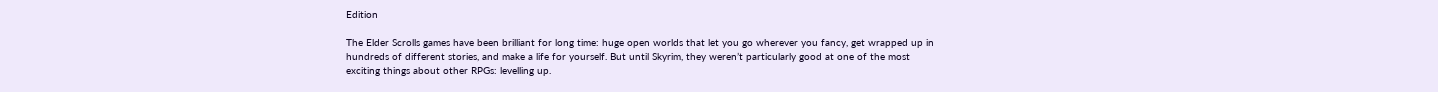Edition

The Elder Scrolls games have been brilliant for long time: huge open worlds that let you go wherever you fancy, get wrapped up in hundreds of different stories, and make a life for yourself. But until Skyrim, they weren’t particularly good at one of the most exciting things about other RPGs: levelling up.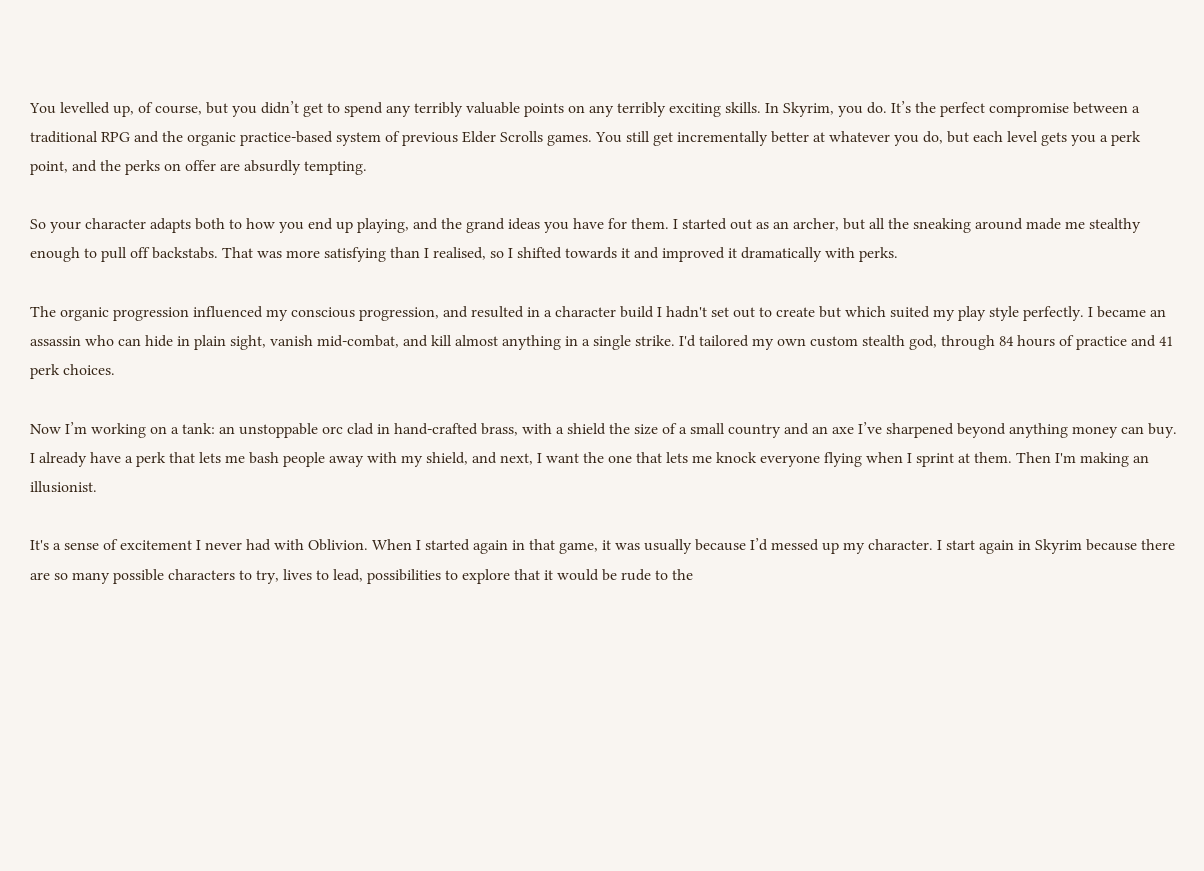You levelled up, of course, but you didn’t get to spend any terribly valuable points on any terribly exciting skills. In Skyrim, you do. It’s the perfect compromise between a traditional RPG and the organic practice-based system of previous Elder Scrolls games. You still get incrementally better at whatever you do, but each level gets you a perk point, and the perks on offer are absurdly tempting.

So your character adapts both to how you end up playing, and the grand ideas you have for them. I started out as an archer, but all the sneaking around made me stealthy enough to pull off backstabs. That was more satisfying than I realised, so I shifted towards it and improved it dramatically with perks.

The organic progression influenced my conscious progression, and resulted in a character build I hadn't set out to create but which suited my play style perfectly. I became an assassin who can hide in plain sight, vanish mid-combat, and kill almost anything in a single strike. I'd tailored my own custom stealth god, through 84 hours of practice and 41 perk choices.

Now I’m working on a tank: an unstoppable orc clad in hand-crafted brass, with a shield the size of a small country and an axe I’ve sharpened beyond anything money can buy. I already have a perk that lets me bash people away with my shield, and next, I want the one that lets me knock everyone flying when I sprint at them. Then I'm making an illusionist.

It's a sense of excitement I never had with Oblivion. When I started again in that game, it was usually because I’d messed up my character. I start again in Skyrim because there are so many possible characters to try, lives to lead, possibilities to explore that it would be rude to the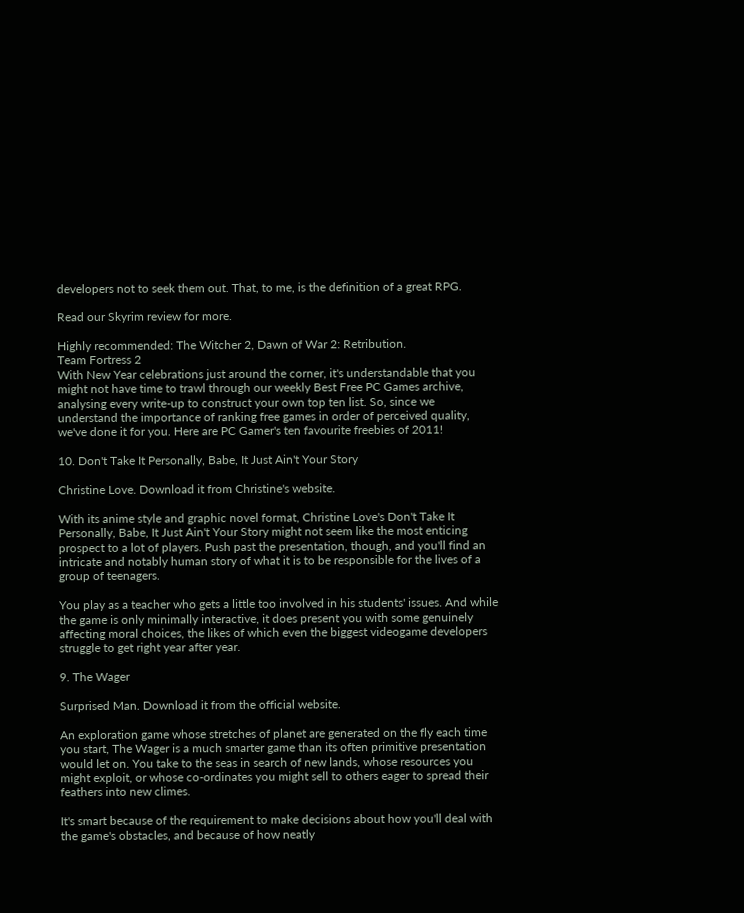developers not to seek them out. That, to me, is the definition of a great RPG.

Read our Skyrim review for more.

Highly recommended: The Witcher 2, Dawn of War 2: Retribution.
Team Fortress 2
With New Year celebrations just around the corner, it's understandable that you might not have time to trawl through our weekly Best Free PC Games archive, analysing every write-up to construct your own top ten list. So, since we understand the importance of ranking free games in order of perceived quality, we've done it for you. Here are PC Gamer's ten favourite freebies of 2011!

10. Don't Take It Personally, Babe, It Just Ain't Your Story

Christine Love. Download it from Christine's website.

With its anime style and graphic novel format, Christine Love's Don't Take It Personally, Babe, It Just Ain't Your Story might not seem like the most enticing prospect to a lot of players. Push past the presentation, though, and you'll find an intricate and notably human story of what it is to be responsible for the lives of a group of teenagers.

You play as a teacher who gets a little too involved in his students' issues. And while the game is only minimally interactive, it does present you with some genuinely affecting moral choices, the likes of which even the biggest videogame developers struggle to get right year after year.

9. The Wager

Surprised Man. Download it from the official website.

An exploration game whose stretches of planet are generated on the fly each time you start, The Wager is a much smarter game than its often primitive presentation would let on. You take to the seas in search of new lands, whose resources you might exploit, or whose co-ordinates you might sell to others eager to spread their feathers into new climes.

It's smart because of the requirement to make decisions about how you'll deal with the game's obstacles, and because of how neatly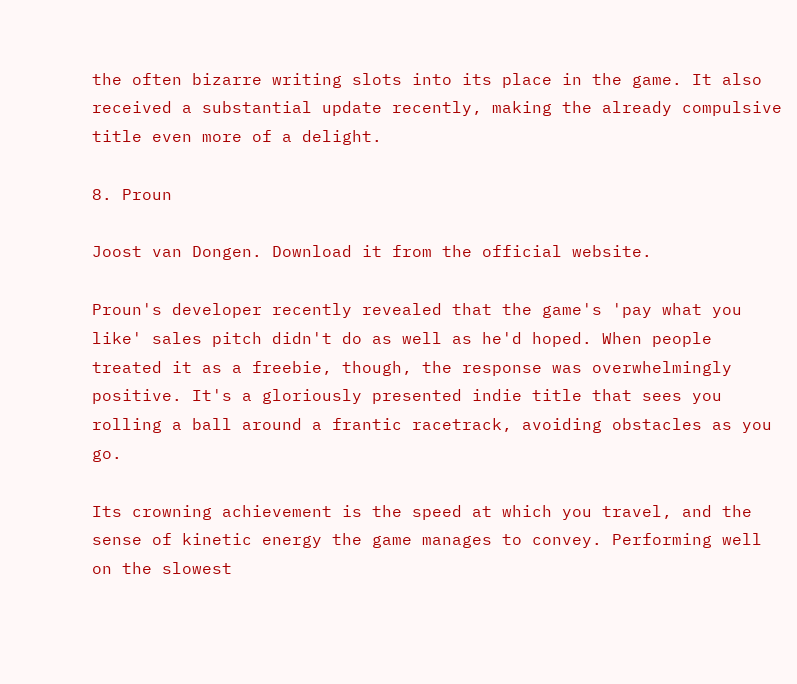the often bizarre writing slots into its place in the game. It also received a substantial update recently, making the already compulsive title even more of a delight.

8. Proun

Joost van Dongen. Download it from the official website.

Proun's developer recently revealed that the game's 'pay what you like' sales pitch didn't do as well as he'd hoped. When people treated it as a freebie, though, the response was overwhelmingly positive. It's a gloriously presented indie title that sees you rolling a ball around a frantic racetrack, avoiding obstacles as you go.

Its crowning achievement is the speed at which you travel, and the sense of kinetic energy the game manages to convey. Performing well on the slowest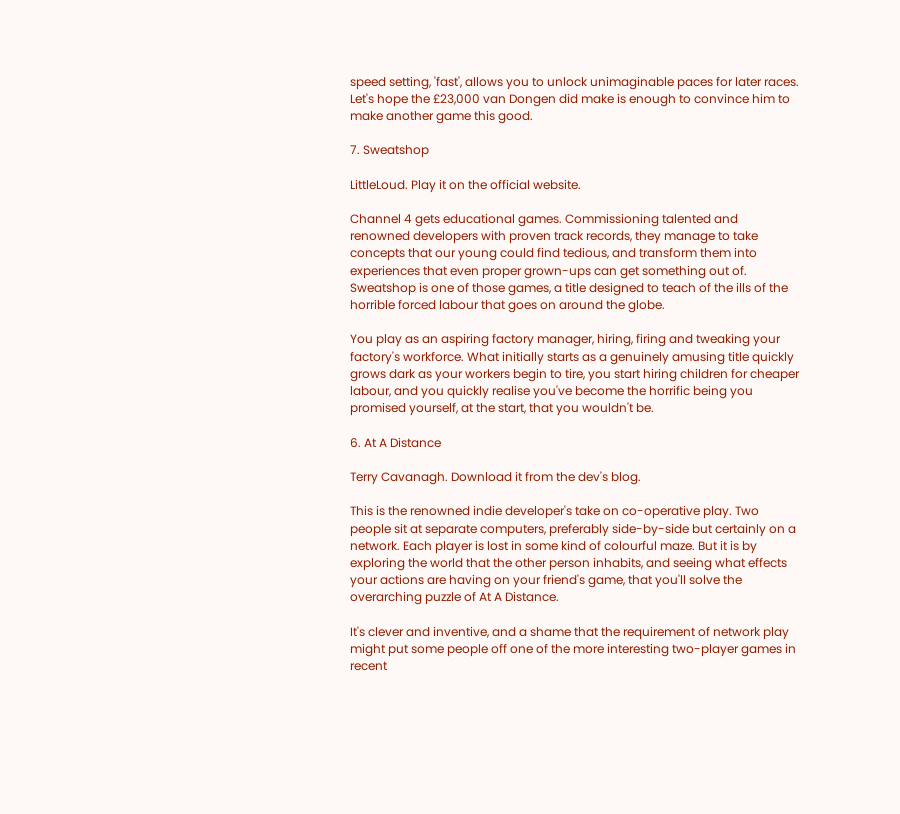speed setting, 'fast', allows you to unlock unimaginable paces for later races. Let's hope the £23,000 van Dongen did make is enough to convince him to make another game this good.

7. Sweatshop

LittleLoud. Play it on the official website.

Channel 4 gets educational games. Commissioning talented and renowned developers with proven track records, they manage to take concepts that our young could find tedious, and transform them into experiences that even proper grown-ups can get something out of. Sweatshop is one of those games, a title designed to teach of the ills of the horrible forced labour that goes on around the globe.

You play as an aspiring factory manager, hiring, firing and tweaking your factory's workforce. What initially starts as a genuinely amusing title quickly grows dark as your workers begin to tire, you start hiring children for cheaper labour, and you quickly realise you've become the horrific being you promised yourself, at the start, that you wouldn't be.

6. At A Distance

Terry Cavanagh. Download it from the dev's blog.

This is the renowned indie developer's take on co-operative play. Two people sit at separate computers, preferably side-by-side but certainly on a network. Each player is lost in some kind of colourful maze. But it is by exploring the world that the other person inhabits, and seeing what effects your actions are having on your friend's game, that you'll solve the overarching puzzle of At A Distance.

It's clever and inventive, and a shame that the requirement of network play might put some people off one of the more interesting two-player games in recent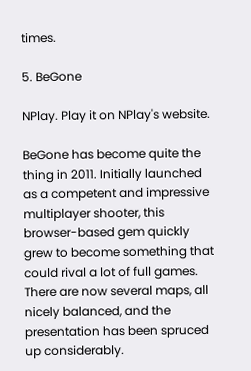times.

5. BeGone

NPlay. Play it on NPlay's website.

BeGone has become quite the thing in 2011. Initially launched as a competent and impressive multiplayer shooter, this browser-based gem quickly grew to become something that could rival a lot of full games. There are now several maps, all nicely balanced, and the presentation has been spruced up considerably.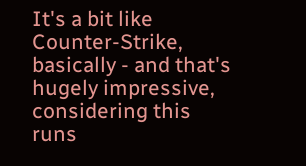It's a bit like Counter-Strike, basically - and that's hugely impressive, considering this runs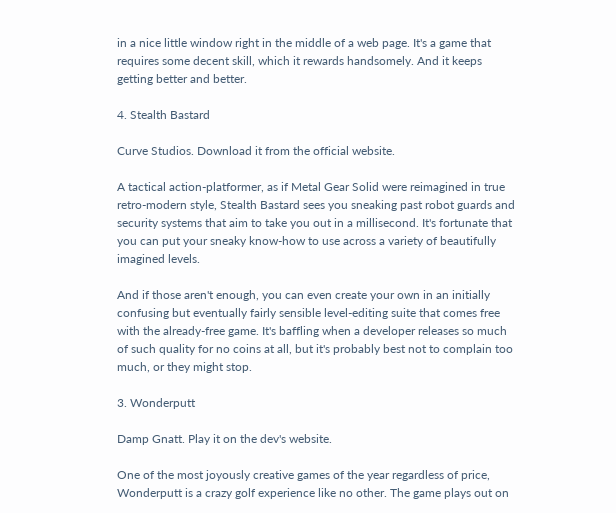in a nice little window right in the middle of a web page. It's a game that requires some decent skill, which it rewards handsomely. And it keeps getting better and better.

4. Stealth Bastard

Curve Studios. Download it from the official website.

A tactical action-platformer, as if Metal Gear Solid were reimagined in true retro-modern style, Stealth Bastard sees you sneaking past robot guards and security systems that aim to take you out in a millisecond. It's fortunate that you can put your sneaky know-how to use across a variety of beautifully imagined levels.

And if those aren't enough, you can even create your own in an initially confusing but eventually fairly sensible level-editing suite that comes free with the already-free game. It's baffling when a developer releases so much of such quality for no coins at all, but it's probably best not to complain too much, or they might stop.

3. Wonderputt

Damp Gnatt. Play it on the dev's website.

One of the most joyously creative games of the year regardless of price, Wonderputt is a crazy golf experience like no other. The game plays out on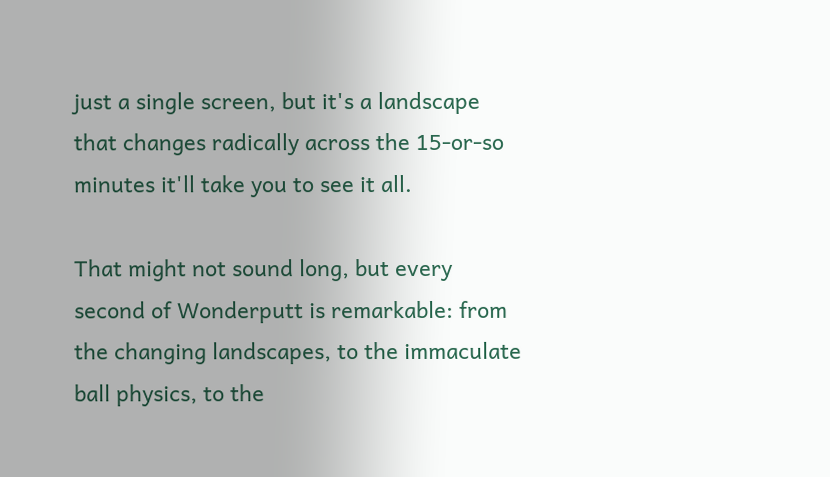just a single screen, but it's a landscape that changes radically across the 15-or-so minutes it'll take you to see it all.

That might not sound long, but every second of Wonderputt is remarkable: from the changing landscapes, to the immaculate ball physics, to the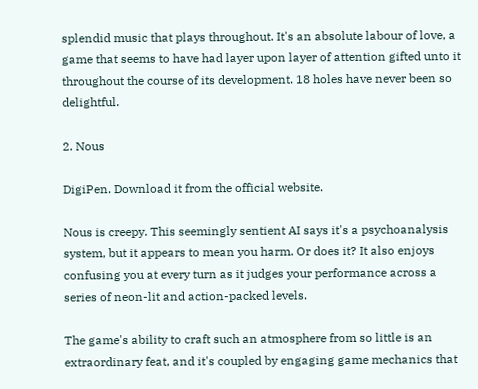splendid music that plays throughout. It's an absolute labour of love, a game that seems to have had layer upon layer of attention gifted unto it throughout the course of its development. 18 holes have never been so delightful.

2. Nous

DigiPen. Download it from the official website.

Nous is creepy. This seemingly sentient AI says it's a psychoanalysis system, but it appears to mean you harm. Or does it? It also enjoys confusing you at every turn as it judges your performance across a series of neon-lit and action-packed levels.

The game's ability to craft such an atmosphere from so little is an extraordinary feat, and it's coupled by engaging game mechanics that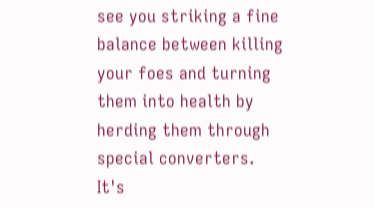see you striking a fine balance between killing your foes and turning them into health by herding them through special converters. It's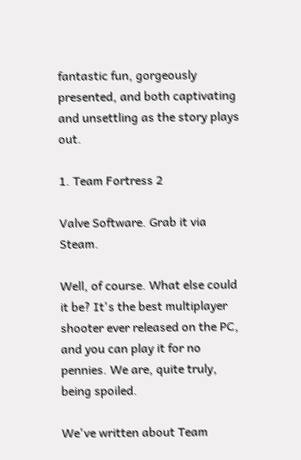fantastic fun, gorgeously presented, and both captivating and unsettling as the story plays out.

1. Team Fortress 2

Valve Software. Grab it via Steam.

Well, of course. What else could it be? It's the best multiplayer shooter ever released on the PC, and you can play it for no pennies. We are, quite truly, being spoiled.

We've written about Team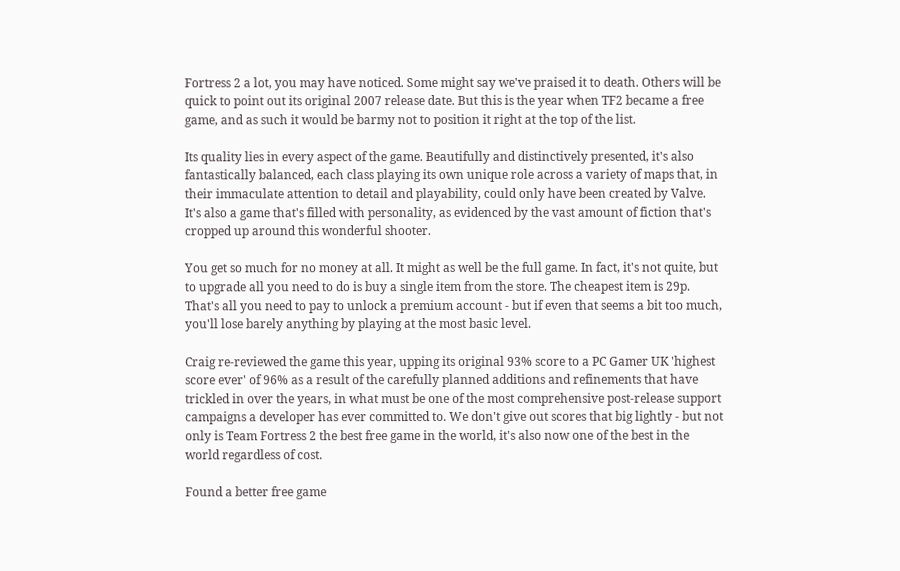Fortress 2 a lot, you may have noticed. Some might say we've praised it to death. Others will be quick to point out its original 2007 release date. But this is the year when TF2 became a free game, and as such it would be barmy not to position it right at the top of the list.

Its quality lies in every aspect of the game. Beautifully and distinctively presented, it's also fantastically balanced, each class playing its own unique role across a variety of maps that, in their immaculate attention to detail and playability, could only have been created by Valve. It's also a game that's filled with personality, as evidenced by the vast amount of fiction that's cropped up around this wonderful shooter.

You get so much for no money at all. It might as well be the full game. In fact, it's not quite, but to upgrade all you need to do is buy a single item from the store. The cheapest item is 29p. That's all you need to pay to unlock a premium account - but if even that seems a bit too much, you'll lose barely anything by playing at the most basic level.

Craig re-reviewed the game this year, upping its original 93% score to a PC Gamer UK 'highest score ever' of 96% as a result of the carefully planned additions and refinements that have trickled in over the years, in what must be one of the most comprehensive post-release support campaigns a developer has ever committed to. We don't give out scores that big lightly - but not only is Team Fortress 2 the best free game in the world, it's also now one of the best in the world regardless of cost.

Found a better free game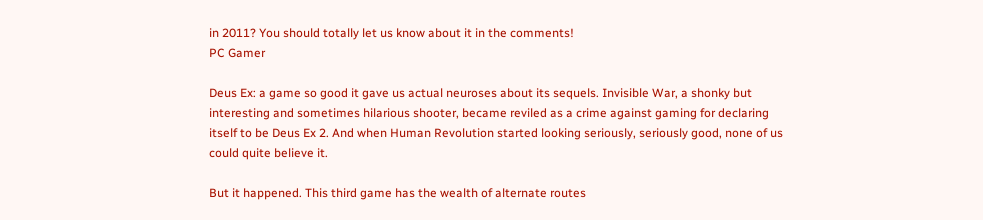in 2011? You should totally let us know about it in the comments!
PC Gamer

Deus Ex: a game so good it gave us actual neuroses about its sequels. Invisible War, a shonky but interesting and sometimes hilarious shooter, became reviled as a crime against gaming for declaring itself to be Deus Ex 2. And when Human Revolution started looking seriously, seriously good, none of us could quite believe it.

But it happened. This third game has the wealth of alternate routes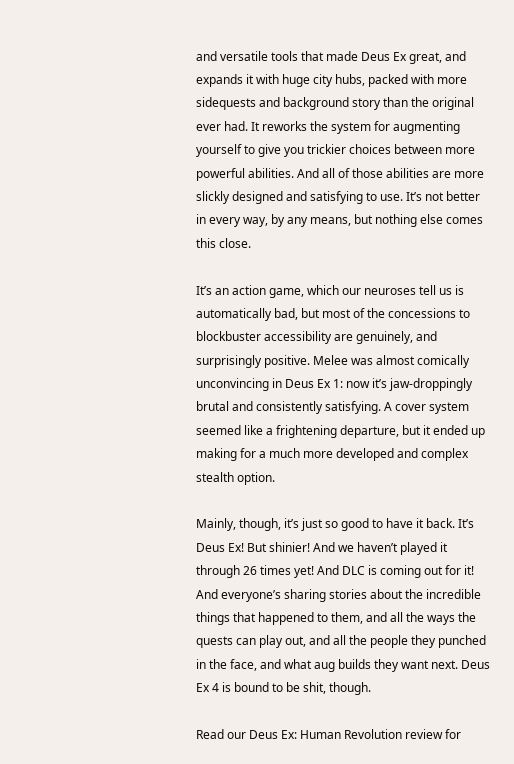and versatile tools that made Deus Ex great, and expands it with huge city hubs, packed with more sidequests and background story than the original ever had. It reworks the system for augmenting yourself to give you trickier choices between more powerful abilities. And all of those abilities are more slickly designed and satisfying to use. It’s not better in every way, by any means, but nothing else comes this close.

It’s an action game, which our neuroses tell us is automatically bad, but most of the concessions to blockbuster accessibility are genuinely, and surprisingly positive. Melee was almost comically unconvincing in Deus Ex 1: now it’s jaw-droppingly brutal and consistently satisfying. A cover system seemed like a frightening departure, but it ended up making for a much more developed and complex stealth option.

Mainly, though, it’s just so good to have it back. It’s Deus Ex! But shinier! And we haven’t played it through 26 times yet! And DLC is coming out for it! And everyone’s sharing stories about the incredible things that happened to them, and all the ways the quests can play out, and all the people they punched in the face, and what aug builds they want next. Deus Ex 4 is bound to be shit, though.

Read our Deus Ex: Human Revolution review for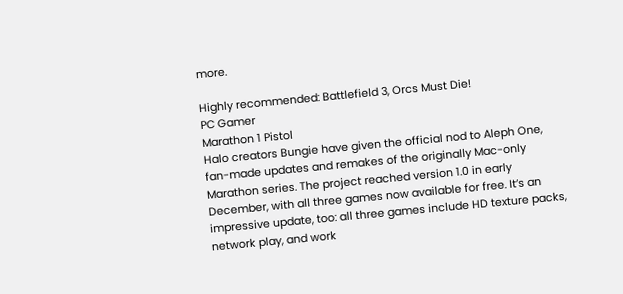more.

Highly recommended: Battlefield 3, Orcs Must Die!
PC Gamer
Marathon 1 Pistol
Halo creators Bungie have given the official nod to Aleph One, fan-made updates and remakes of the originally Mac-only Marathon series. The project reached version 1.0 in early December, with all three games now available for free. It’s an impressive update, too: all three games include HD texture packs, network play, and work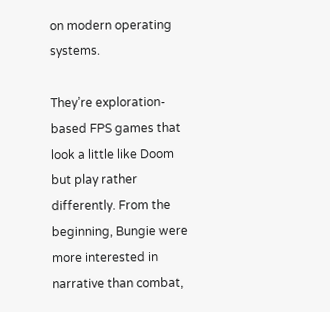on modern operating systems.

They’re exploration-based FPS games that look a little like Doom but play rather differently. From the beginning, Bungie were more interested in narrative than combat,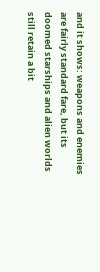and it shows: weapons and enemies are fairly standard fare, but its doomed starships and alien worlds still retain a bit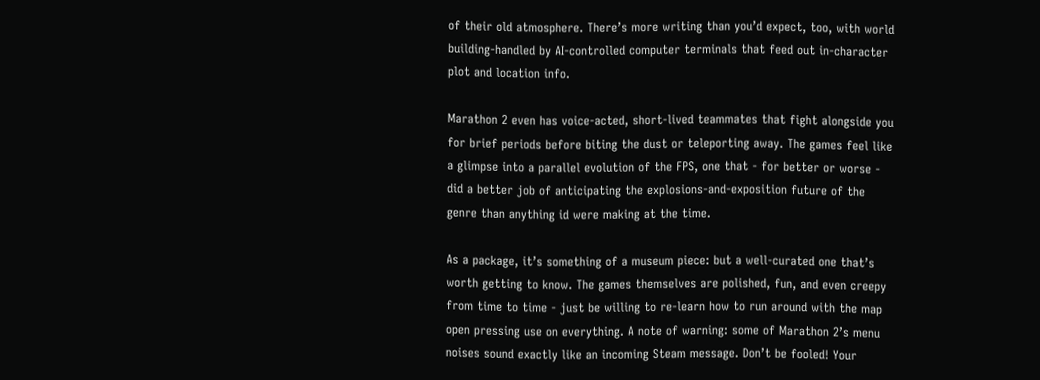of their old atmosphere. There’s more writing than you’d expect, too, with world building-handled by AI-controlled computer terminals that feed out in-character plot and location info.

Marathon 2 even has voice-acted, short-lived teammates that fight alongside you for brief periods before biting the dust or teleporting away. The games feel like a glimpse into a parallel evolution of the FPS, one that - for better or worse - did a better job of anticipating the explosions-and-exposition future of the genre than anything id were making at the time.

As a package, it’s something of a museum piece: but a well-curated one that’s worth getting to know. The games themselves are polished, fun, and even creepy from time to time - just be willing to re-learn how to run around with the map open pressing use on everything. A note of warning: some of Marathon 2’s menu noises sound exactly like an incoming Steam message. Don’t be fooled! Your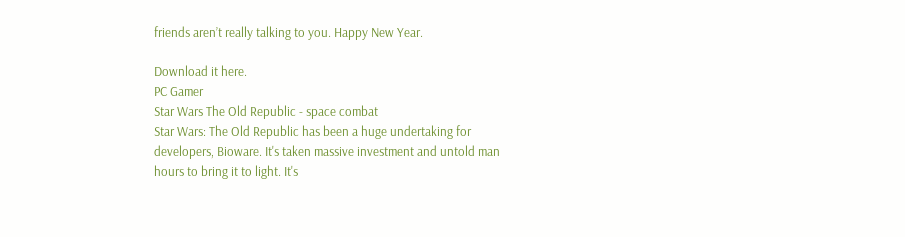friends aren’t really talking to you. Happy New Year.

Download it here.
PC Gamer
Star Wars The Old Republic - space combat
Star Wars: The Old Republic has been a huge undertaking for developers, Bioware. It's taken massive investment and untold man hours to bring it to light. It's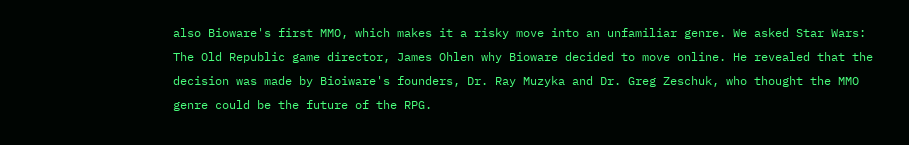also Bioware's first MMO, which makes it a risky move into an unfamiliar genre. We asked Star Wars: The Old Republic game director, James Ohlen why Bioware decided to move online. He revealed that the decision was made by Bioiware's founders, Dr. Ray Muzyka and Dr. Greg Zeschuk, who thought the MMO genre could be the future of the RPG.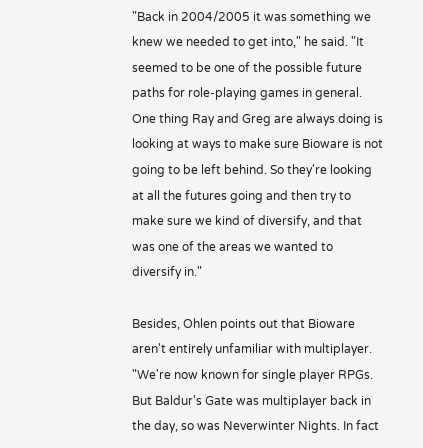"Back in 2004/2005 it was something we knew we needed to get into," he said. "It seemed to be one of the possible future paths for role-playing games in general. One thing Ray and Greg are always doing is looking at ways to make sure Bioware is not going to be left behind. So they're looking at all the futures going and then try to make sure we kind of diversify, and that was one of the areas we wanted to diversify in."

Besides, Ohlen points out that Bioware aren't entirely unfamiliar with multiplayer. "We're now known for single player RPGs. But Baldur's Gate was multiplayer back in the day, so was Neverwinter Nights. In fact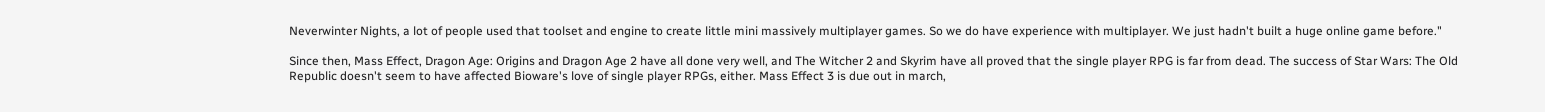Neverwinter Nights, a lot of people used that toolset and engine to create little mini massively multiplayer games. So we do have experience with multiplayer. We just hadn't built a huge online game before."

Since then, Mass Effect, Dragon Age: Origins and Dragon Age 2 have all done very well, and The Witcher 2 and Skyrim have all proved that the single player RPG is far from dead. The success of Star Wars: The Old Republic doesn't seem to have affected Bioware's love of single player RPGs, either. Mass Effect 3 is due out in march,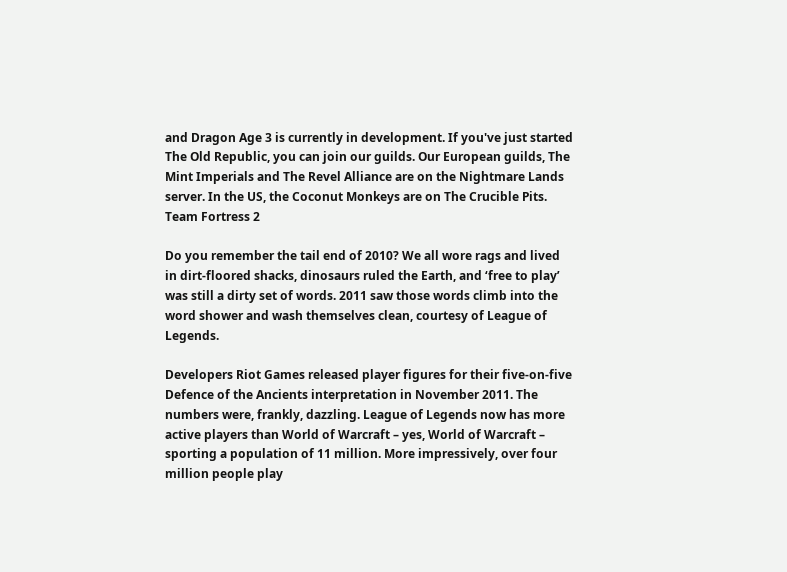and Dragon Age 3 is currently in development. If you've just started The Old Republic, you can join our guilds. Our European guilds, The Mint Imperials and The Revel Alliance are on the Nightmare Lands server. In the US, the Coconut Monkeys are on The Crucible Pits.
Team Fortress 2

Do you remember the tail end of 2010? We all wore rags and lived in dirt-floored shacks, dinosaurs ruled the Earth, and ‘free to play’ was still a dirty set of words. 2011 saw those words climb into the word shower and wash themselves clean, courtesy of League of Legends.

Developers Riot Games released player figures for their five-on-five Defence of the Ancients interpretation in November 2011. The numbers were, frankly, dazzling. League of Legends now has more active players than World of Warcraft – yes, World of Warcraft – sporting a population of 11 million. More impressively, over four million people play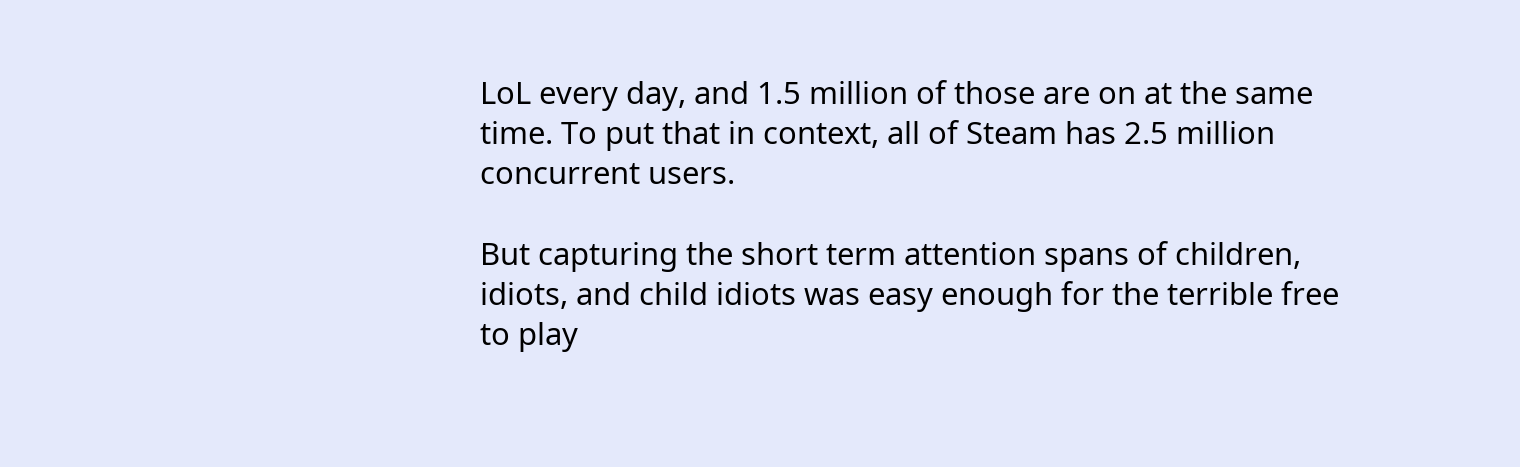LoL every day, and 1.5 million of those are on at the same time. To put that in context, all of Steam has 2.5 million concurrent users.

But capturing the short term attention spans of children, idiots, and child idiots was easy enough for the terrible free to play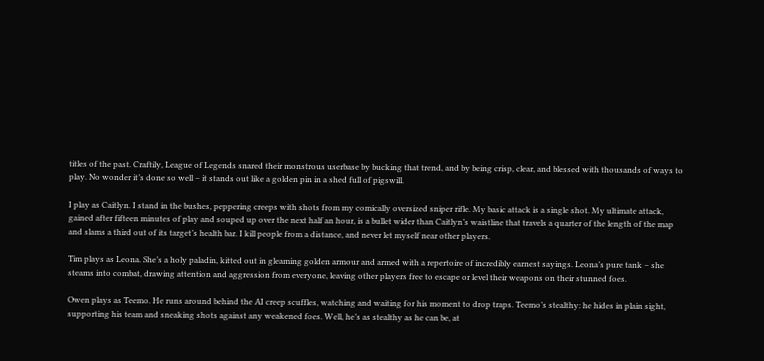titles of the past. Craftily, League of Legends snared their monstrous userbase by bucking that trend, and by being crisp, clear, and blessed with thousands of ways to play. No wonder it’s done so well – it stands out like a golden pin in a shed full of pigswill.

I play as Caitlyn. I stand in the bushes, peppering creeps with shots from my comically oversized sniper rifle. My basic attack is a single shot. My ultimate attack, gained after fifteen minutes of play and souped up over the next half an hour, is a bullet wider than Caitlyn’s waistline that travels a quarter of the length of the map and slams a third out of its target’s health bar. I kill people from a distance, and never let myself near other players.

Tim plays as Leona. She’s a holy paladin, kitted out in gleaming golden armour and armed with a repertoire of incredibly earnest sayings. Leona’s pure tank – she steams into combat, drawing attention and aggression from everyone, leaving other players free to escape or level their weapons on their stunned foes.

Owen plays as Teemo. He runs around behind the AI creep scuffles, watching and waiting for his moment to drop traps. Teemo’s stealthy: he hides in plain sight, supporting his team and sneaking shots against any weakened foes. Well, he’s as stealthy as he can be, at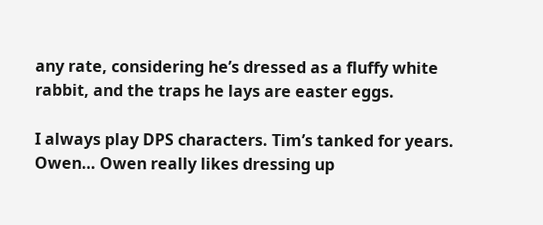any rate, considering he’s dressed as a fluffy white rabbit, and the traps he lays are easter eggs.

I always play DPS characters. Tim’s tanked for years. Owen… Owen really likes dressing up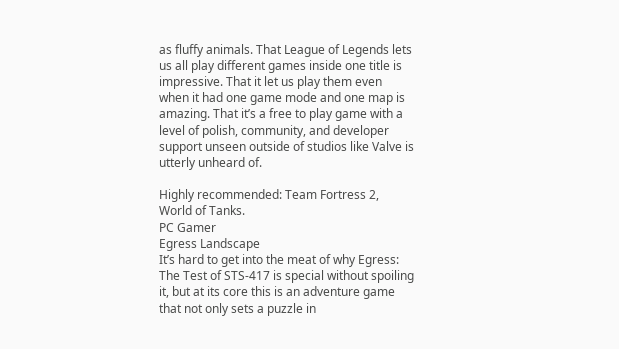as fluffy animals. That League of Legends lets us all play different games inside one title is impressive. That it let us play them even when it had one game mode and one map is amazing. That it’s a free to play game with a level of polish, community, and developer support unseen outside of studios like Valve is utterly unheard of.

Highly recommended: Team Fortress 2, World of Tanks.
PC Gamer
Egress Landscape
It’s hard to get into the meat of why Egress: The Test of STS-417 is special without spoiling it, but at its core this is an adventure game that not only sets a puzzle in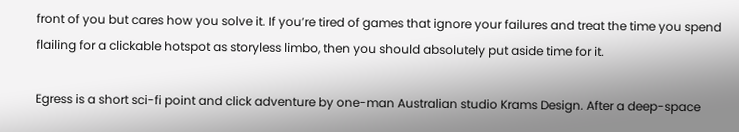front of you but cares how you solve it. If you’re tired of games that ignore your failures and treat the time you spend flailing for a clickable hotspot as storyless limbo, then you should absolutely put aside time for it.

Egress is a short sci-fi point and click adventure by one-man Australian studio Krams Design. After a deep-space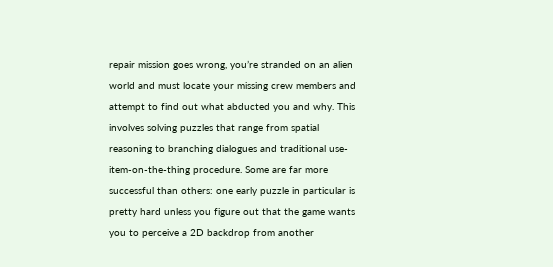repair mission goes wrong, you’re stranded on an alien world and must locate your missing crew members and attempt to find out what abducted you and why. This involves solving puzzles that range from spatial reasoning to branching dialogues and traditional use-item-on-the-thing procedure. Some are far more successful than others: one early puzzle in particular is pretty hard unless you figure out that the game wants you to perceive a 2D backdrop from another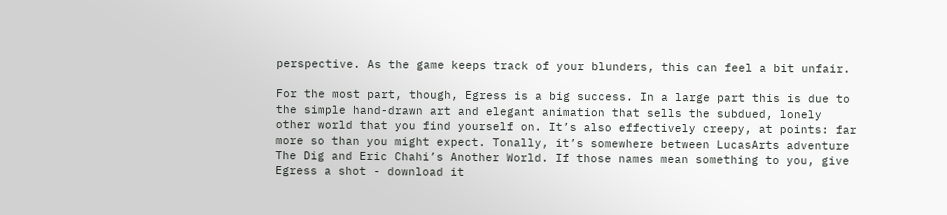perspective. As the game keeps track of your blunders, this can feel a bit unfair.

For the most part, though, Egress is a big success. In a large part this is due to the simple hand-drawn art and elegant animation that sells the subdued, lonely other world that you find yourself on. It’s also effectively creepy, at points: far more so than you might expect. Tonally, it’s somewhere between LucasArts adventure The Dig and Eric Chahi’s Another World. If those names mean something to you, give Egress a shot - download it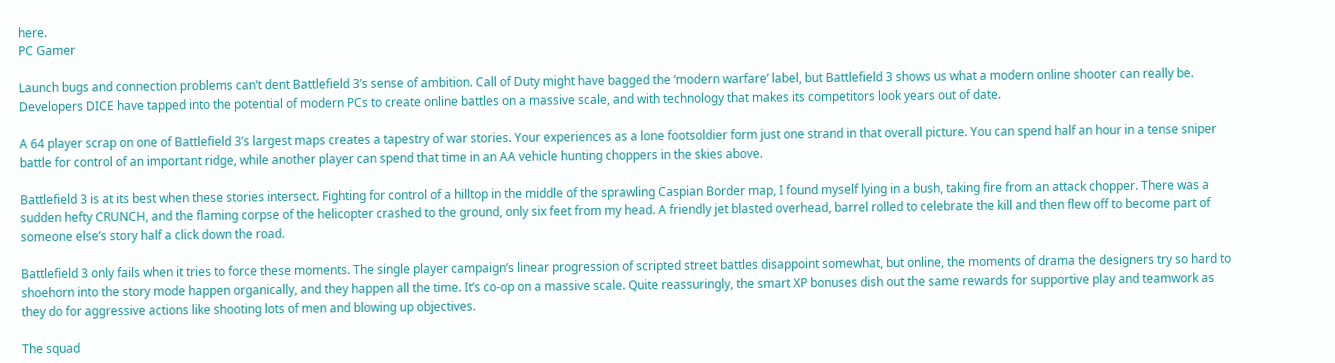here.
PC Gamer

Launch bugs and connection problems can’t dent Battlefield 3’s sense of ambition. Call of Duty might have bagged the ‘modern warfare’ label, but Battlefield 3 shows us what a modern online shooter can really be. Developers DICE have tapped into the potential of modern PCs to create online battles on a massive scale, and with technology that makes its competitors look years out of date.

A 64 player scrap on one of Battlefield 3’s largest maps creates a tapestry of war stories. Your experiences as a lone footsoldier form just one strand in that overall picture. You can spend half an hour in a tense sniper battle for control of an important ridge, while another player can spend that time in an AA vehicle hunting choppers in the skies above.

Battlefield 3 is at its best when these stories intersect. Fighting for control of a hilltop in the middle of the sprawling Caspian Border map, I found myself lying in a bush, taking fire from an attack chopper. There was a sudden hefty CRUNCH, and the flaming corpse of the helicopter crashed to the ground, only six feet from my head. A friendly jet blasted overhead, barrel rolled to celebrate the kill and then flew off to become part of someone else’s story half a click down the road.

Battlefield 3 only fails when it tries to force these moments. The single player campaign’s linear progression of scripted street battles disappoint somewhat, but online, the moments of drama the designers try so hard to shoehorn into the story mode happen organically, and they happen all the time. It’s co-op on a massive scale. Quite reassuringly, the smart XP bonuses dish out the same rewards for supportive play and teamwork as they do for aggressive actions like shooting lots of men and blowing up objectives.

The squad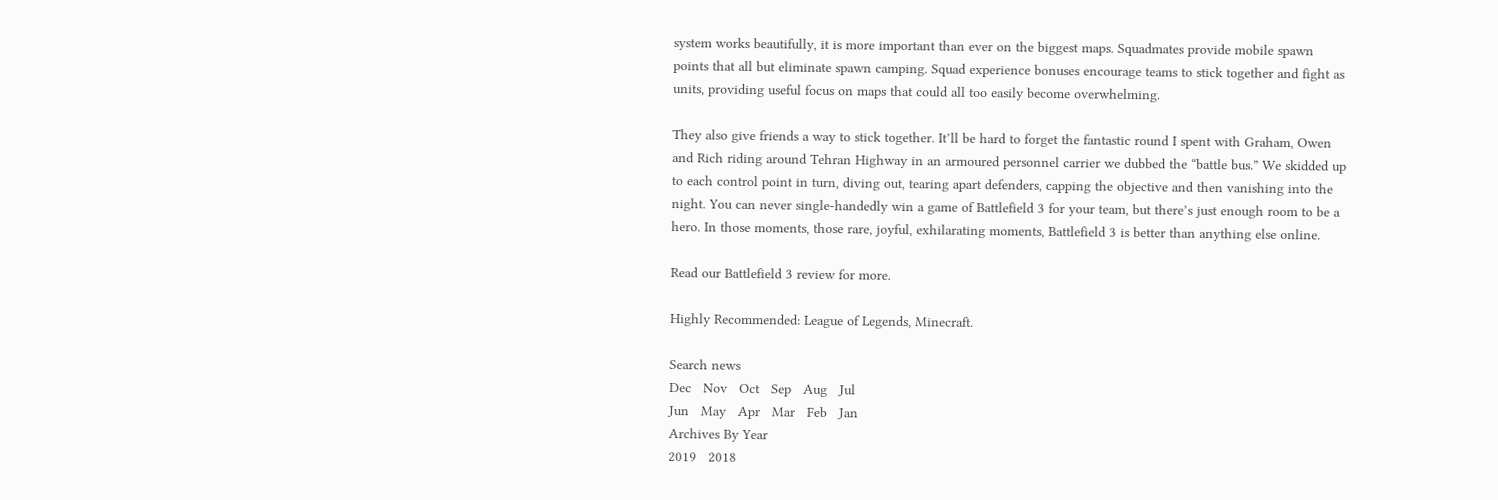system works beautifully, it is more important than ever on the biggest maps. Squadmates provide mobile spawn points that all but eliminate spawn camping. Squad experience bonuses encourage teams to stick together and fight as units, providing useful focus on maps that could all too easily become overwhelming.

They also give friends a way to stick together. It’ll be hard to forget the fantastic round I spent with Graham, Owen and Rich riding around Tehran Highway in an armoured personnel carrier we dubbed the “battle bus.” We skidded up to each control point in turn, diving out, tearing apart defenders, capping the objective and then vanishing into the night. You can never single-handedly win a game of Battlefield 3 for your team, but there’s just enough room to be a hero. In those moments, those rare, joyful, exhilarating moments, Battlefield 3 is better than anything else online.

Read our Battlefield 3 review for more.

Highly Recommended: League of Legends, Minecraft.

Search news
Dec   Nov   Oct   Sep   Aug   Jul
Jun   May   Apr   Mar   Feb   Jan
Archives By Year
2019   2018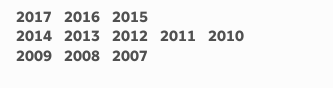2017   2016   2015
2014   2013   2012   2011   2010
2009   2008   2007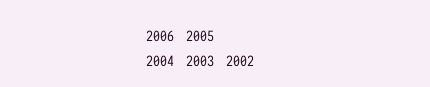2006   2005
2004   2003   2002